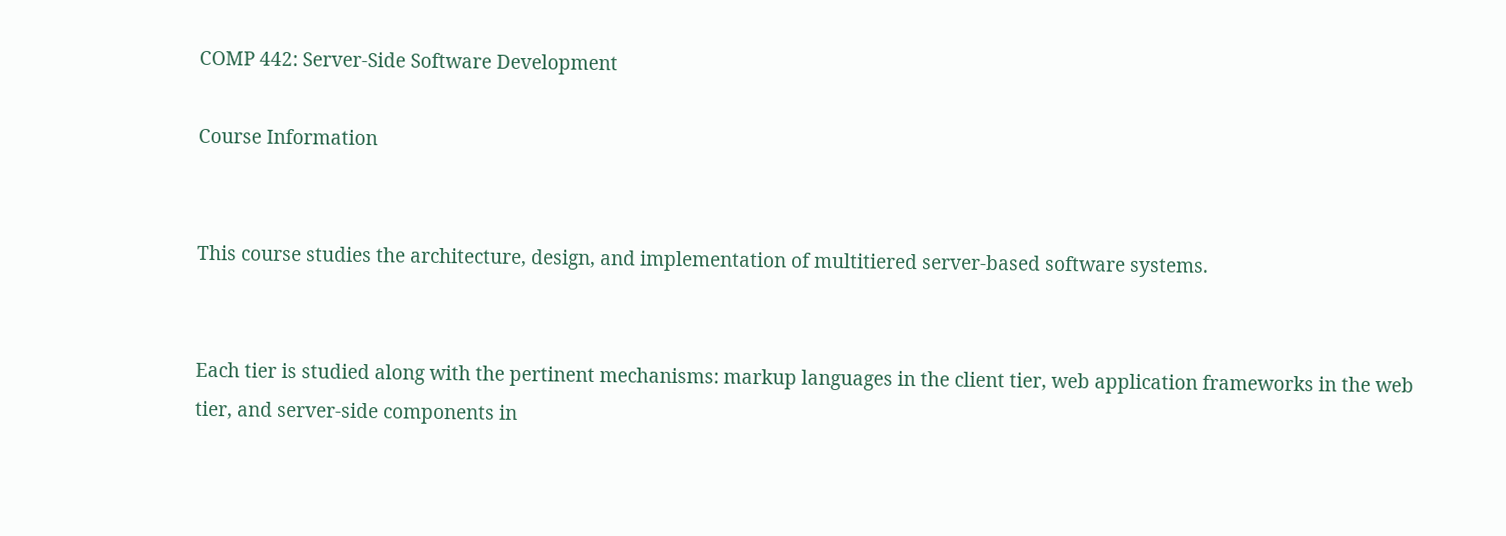COMP 442: Server-Side Software Development

Course Information


This course studies the architecture, design, and implementation of multitiered server-based software systems.


Each tier is studied along with the pertinent mechanisms: markup languages in the client tier, web application frameworks in the web tier, and server-side components in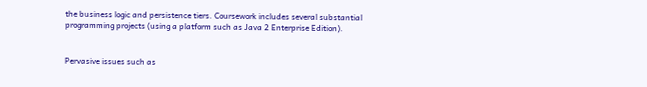the business logic and persistence tiers. Coursework includes several substantial programming projects (using a platform such as Java 2 Enterprise Edition).


Pervasive issues such as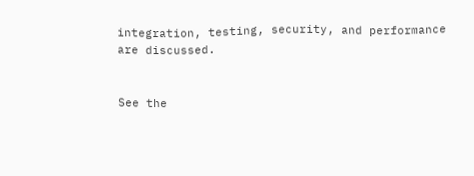integration, testing, security, and performance are discussed.


See the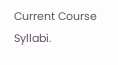Current Course Syllabi.